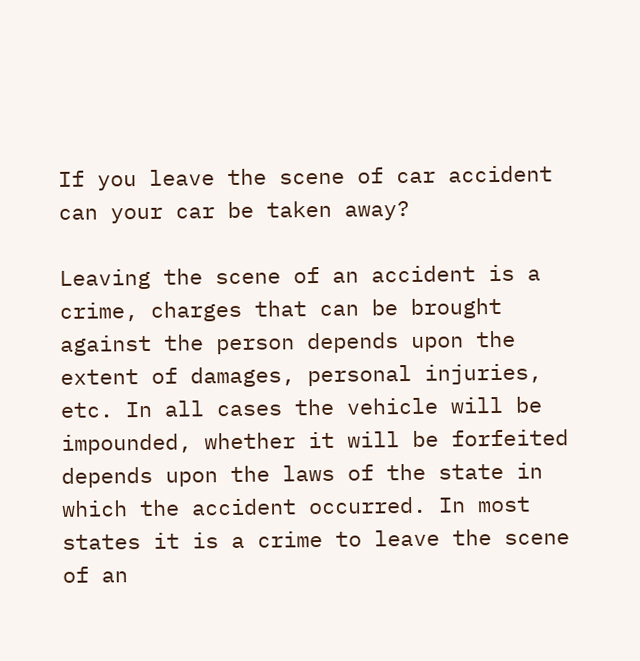If you leave the scene of car accident can your car be taken away?

Leaving the scene of an accident is a crime, charges that can be brought against the person depends upon the extent of damages, personal injuries, etc. In all cases the vehicle will be impounded, whether it will be forfeited depends upon the laws of the state in which the accident occurred. In most states it is a crime to leave the scene of an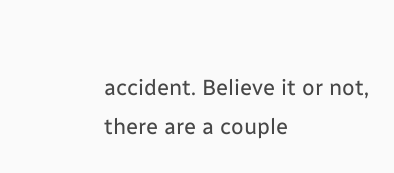accident. Believe it or not, there are a couple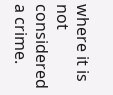where it is not considered a crime.